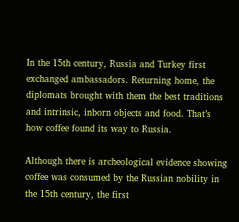In the 15th century, Russia and Turkey first exchanged ambassadors. Returning home, the diplomats brought with them the best traditions and intrinsic, inborn objects and food. That’s how coffee found its way to Russia.

Although there is archeological evidence showing coffee was consumed by the Russian nobility in the 15th century, the first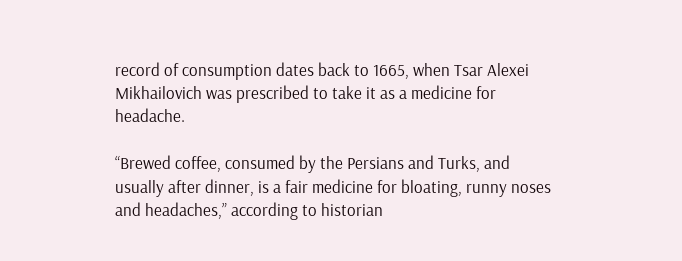record of consumption dates back to 1665, when Tsar Alexei Mikhailovich was prescribed to take it as a medicine for headache.

“Brewed coffee, consumed by the Persians and Turks, and usually after dinner, is a fair medicine for bloating, runny noses and headaches,” according to historian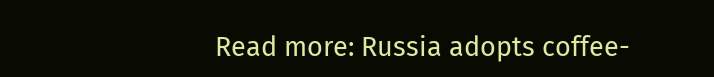Read more: Russia adopts coffee-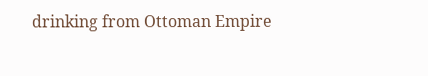drinking from Ottoman Empire